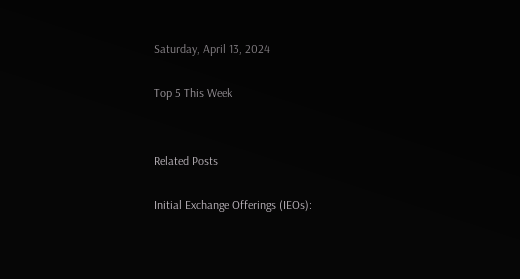Saturday, April 13, 2024

Top 5 This Week


Related Posts

Initial Exchange Offerings (IEOs):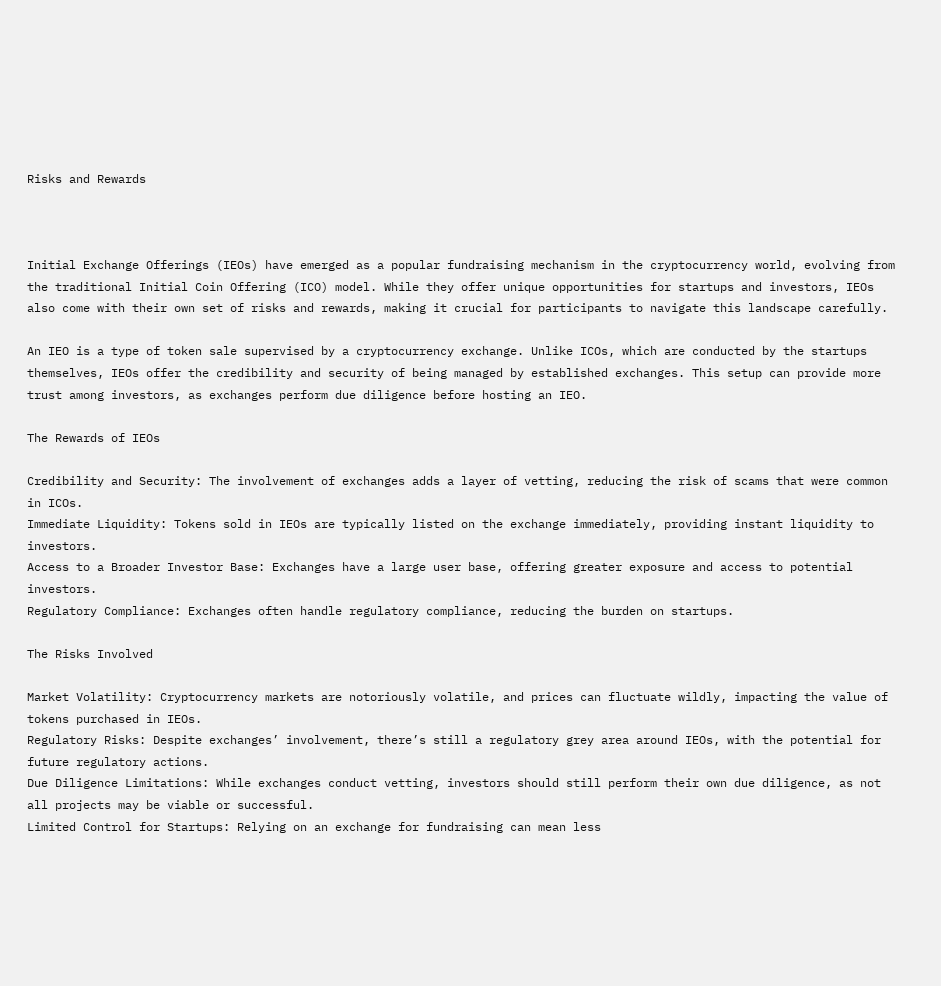Risks and Rewards



Initial Exchange Offerings (IEOs) have emerged as a popular fundraising mechanism in the cryptocurrency world, evolving from the traditional Initial Coin Offering (ICO) model. While they offer unique opportunities for startups and investors, IEOs also come with their own set of risks and rewards, making it crucial for participants to navigate this landscape carefully.

An IEO is a type of token sale supervised by a cryptocurrency exchange. Unlike ICOs, which are conducted by the startups themselves, IEOs offer the credibility and security of being managed by established exchanges. This setup can provide more trust among investors, as exchanges perform due diligence before hosting an IEO.

The Rewards of IEOs

Credibility and Security: The involvement of exchanges adds a layer of vetting, reducing the risk of scams that were common in ICOs.
Immediate Liquidity: Tokens sold in IEOs are typically listed on the exchange immediately, providing instant liquidity to investors.
Access to a Broader Investor Base: Exchanges have a large user base, offering greater exposure and access to potential investors.
Regulatory Compliance: Exchanges often handle regulatory compliance, reducing the burden on startups.

The Risks Involved

Market Volatility: Cryptocurrency markets are notoriously volatile, and prices can fluctuate wildly, impacting the value of tokens purchased in IEOs.
Regulatory Risks: Despite exchanges’ involvement, there’s still a regulatory grey area around IEOs, with the potential for future regulatory actions.
Due Diligence Limitations: While exchanges conduct vetting, investors should still perform their own due diligence, as not all projects may be viable or successful.
Limited Control for Startups: Relying on an exchange for fundraising can mean less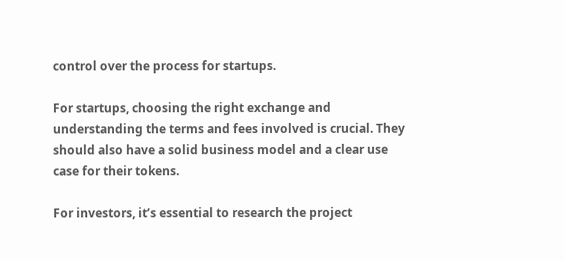control over the process for startups.

For startups, choosing the right exchange and understanding the terms and fees involved is crucial. They should also have a solid business model and a clear use case for their tokens.

For investors, it’s essential to research the project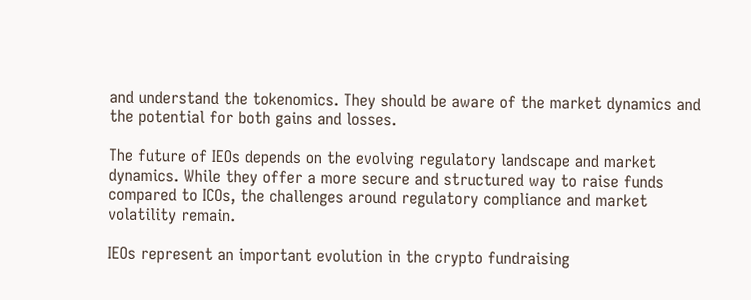and understand the tokenomics. They should be aware of the market dynamics and the potential for both gains and losses.

The future of IEOs depends on the evolving regulatory landscape and market dynamics. While they offer a more secure and structured way to raise funds compared to ICOs, the challenges around regulatory compliance and market volatility remain.

IEOs represent an important evolution in the crypto fundraising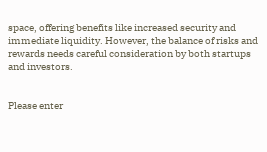space, offering benefits like increased security and immediate liquidity. However, the balance of risks and rewards needs careful consideration by both startups and investors.


Please enter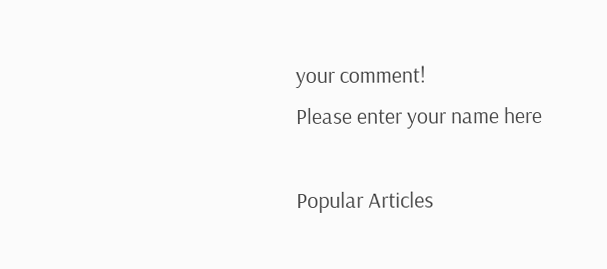your comment!
Please enter your name here

Popular Articles